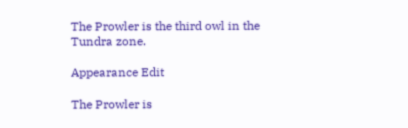The Prowler is the third owl in the Tundra zone.

Appearance Edit

The Prowler is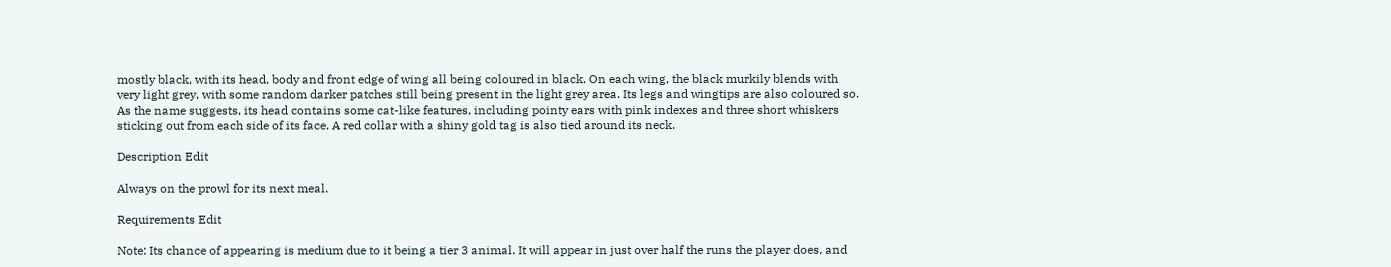mostly black, with its head, body and front edge of wing all being coloured in black. On each wing, the black murkily blends with very light grey, with some random darker patches still being present in the light grey area. Its legs and wingtips are also coloured so. As the name suggests, its head contains some cat-like features, including pointy ears with pink indexes and three short whiskers sticking out from each side of its face. A red collar with a shiny gold tag is also tied around its neck.

Description Edit

Always on the prowl for its next meal.

Requirements Edit

Note: Its chance of appearing is medium due to it being a tier 3 animal. It will appear in just over half the runs the player does, and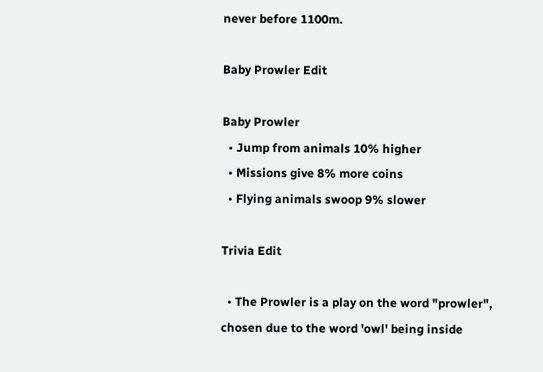never before 1100m.

Baby Prowler Edit

Baby Prowler
  • Jump from animals 10% higher
  • Missions give 8% more coins
  • Flying animals swoop 9% slower

Trivia Edit

  • The Prowler is a play on the word "prowler", chosen due to the word 'owl' being inside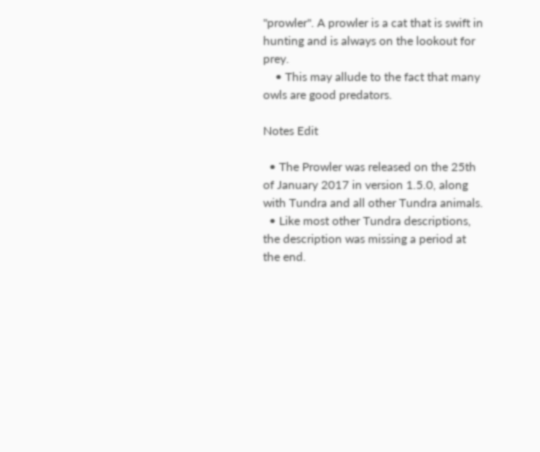"prowler". A prowler is a cat that is swift in hunting and is always on the lookout for prey.
    • This may allude to the fact that many owls are good predators.

Notes Edit

  • The Prowler was released on the 25th of January 2017 in version 1.5.0, along with Tundra and all other Tundra animals.
  • Like most other Tundra descriptions, the description was missing a period at the end.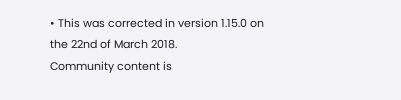• This was corrected in version 1.15.0 on the 22nd of March 2018.
Community content is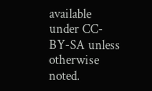available under CC-BY-SA unless otherwise noted.